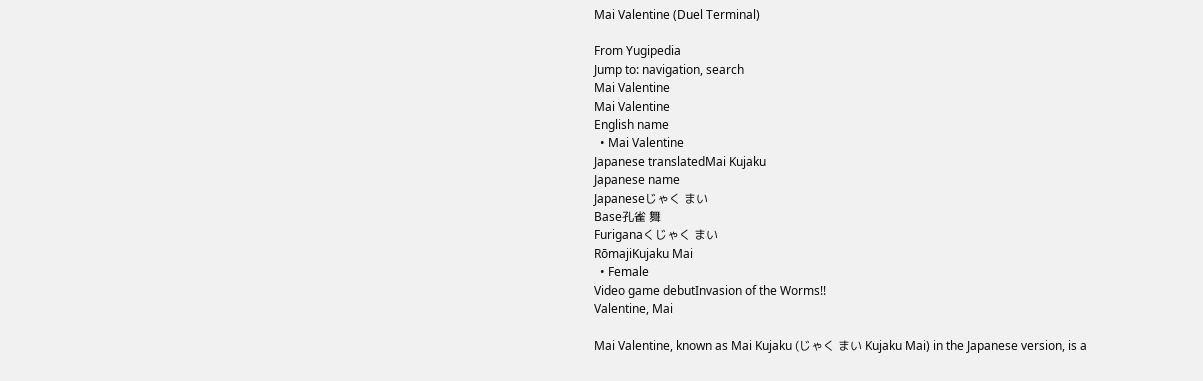Mai Valentine (Duel Terminal)

From Yugipedia
Jump to: navigation, search
Mai Valentine
Mai Valentine
English name
  • Mai Valentine
Japanese translatedMai Kujaku
Japanese name
Japaneseじゃく まい
Base孔雀 舞
Furiganaくじゃく まい
RōmajiKujaku Mai
  • Female
Video game debutInvasion of the Worms!!
Valentine, Mai

Mai Valentine, known as Mai Kujaku (じゃく まい Kujaku Mai) in the Japanese version, is a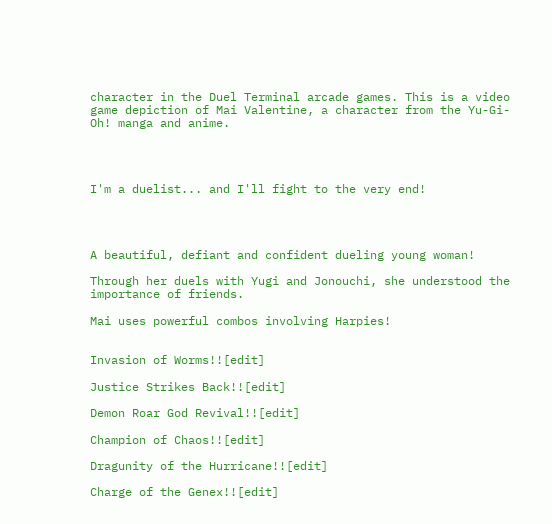character in the Duel Terminal arcade games. This is a video game depiction of Mai Valentine, a character from the Yu-Gi-Oh! manga and anime.




I'm a duelist... and I'll fight to the very end!




A beautiful, defiant and confident dueling young woman!

Through her duels with Yugi and Jonouchi, she understood the importance of friends.

Mai uses powerful combos involving Harpies!


Invasion of Worms!![edit]

Justice Strikes Back!![edit]

Demon Roar God Revival!![edit]

Champion of Chaos!![edit]

Dragunity of the Hurricane!![edit]

Charge of the Genex!![edit]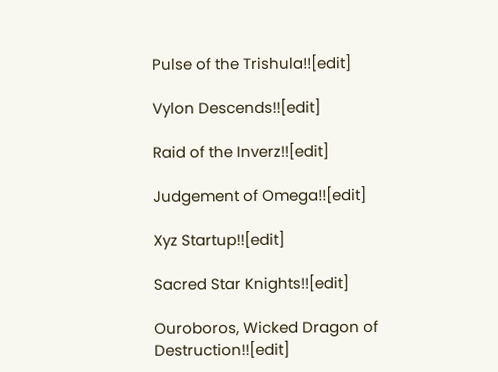Pulse of the Trishula!![edit]

Vylon Descends!![edit]

Raid of the Inverz!![edit]

Judgement of Omega!![edit]

Xyz Startup!![edit]

Sacred Star Knights!![edit]

Ouroboros, Wicked Dragon of Destruction!![edit]